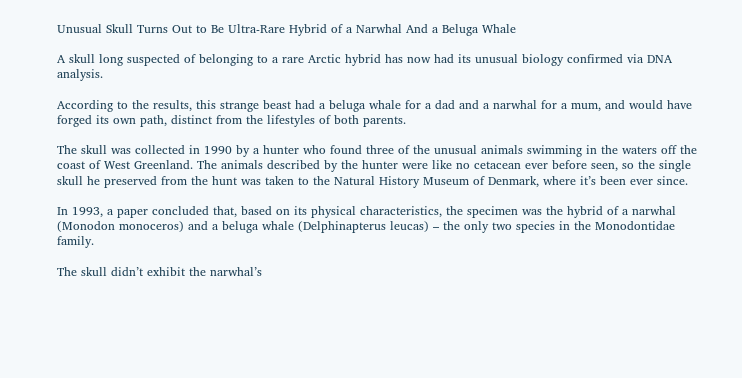Unusual Skull Turns Out to Be Ultra-Rare Hybrid of a Narwhal And a Beluga Whale

A skull long suspected of belonging to a rare Arctic hybrid has now had its unusual biology confirmed via DNA analysis.

According to the results, this strange beast had a beluga whale for a dad and a narwhal for a mum, and would have forged its own path, distinct from the lifestyles of both parents.

The skull was collected in 1990 by a hunter who found three of the unusual animals swimming in the waters off the coast of West Greenland. The animals described by the hunter were like no cetacean ever before seen, so the single skull he preserved from the hunt was taken to the Natural History Museum of Denmark, where it’s been ever since.

In 1993, a paper concluded that, based on its physical characteristics, the specimen was the hybrid of a narwhal (Monodon monoceros) and a beluga whale (Delphinapterus leucas) – the only two species in the Monodontidae family.

The skull didn’t exhibit the narwhal’s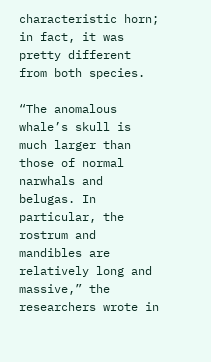characteristic horn; in fact, it was pretty different from both species.

“The anomalous whale’s skull is much larger than those of normal narwhals and belugas. In particular, the rostrum and mandibles are relatively long and massive,” the researchers wrote in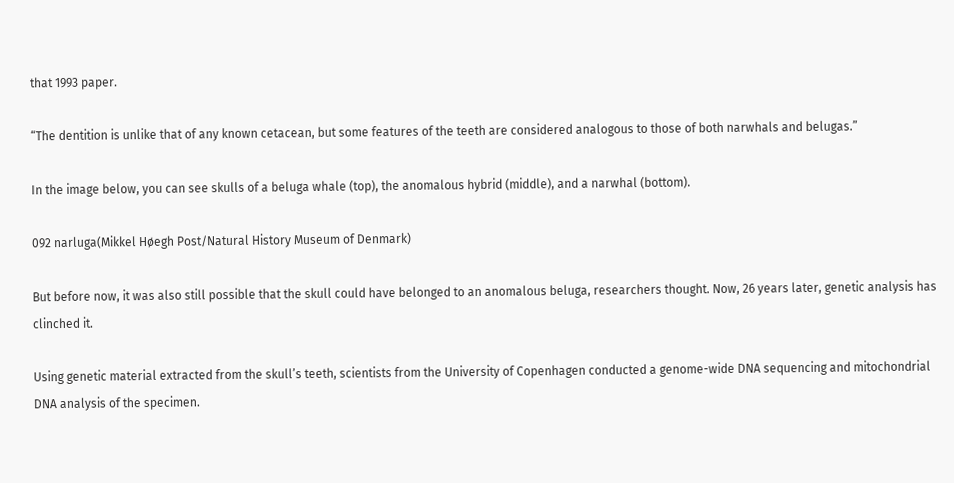that 1993 paper.

“The dentition is unlike that of any known cetacean, but some features of the teeth are considered analogous to those of both narwhals and belugas.”

In the image below, you can see skulls of a beluga whale (top), the anomalous hybrid (middle), and a narwhal (bottom).

092 narluga(Mikkel Høegh Post/Natural History Museum of Denmark)

But before now, it was also still possible that the skull could have belonged to an anomalous beluga, researchers thought. Now, 26 years later, genetic analysis has clinched it.

Using genetic material extracted from the skull’s teeth, scientists from the University of Copenhagen conducted a genome-wide DNA sequencing and mitochondrial DNA analysis of the specimen.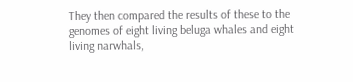They then compared the results of these to the genomes of eight living beluga whales and eight living narwhals,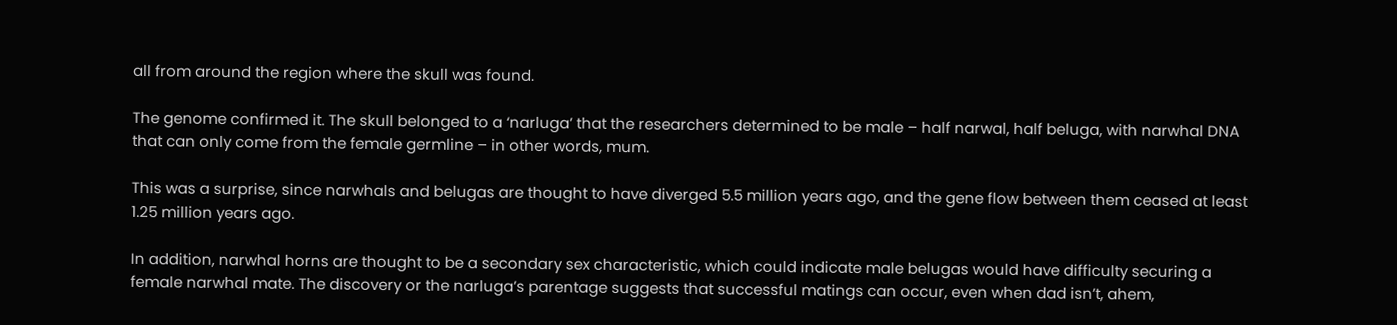all from around the region where the skull was found.

The genome confirmed it. The skull belonged to a ‘narluga’ that the researchers determined to be male – half narwal, half beluga, with narwhal DNA that can only come from the female germline – in other words, mum.

This was a surprise, since narwhals and belugas are thought to have diverged 5.5 million years ago, and the gene flow between them ceased at least 1.25 million years ago.

In addition, narwhal horns are thought to be a secondary sex characteristic, which could indicate male belugas would have difficulty securing a female narwhal mate. The discovery or the narluga’s parentage suggests that successful matings can occur, even when dad isn’t, ahem,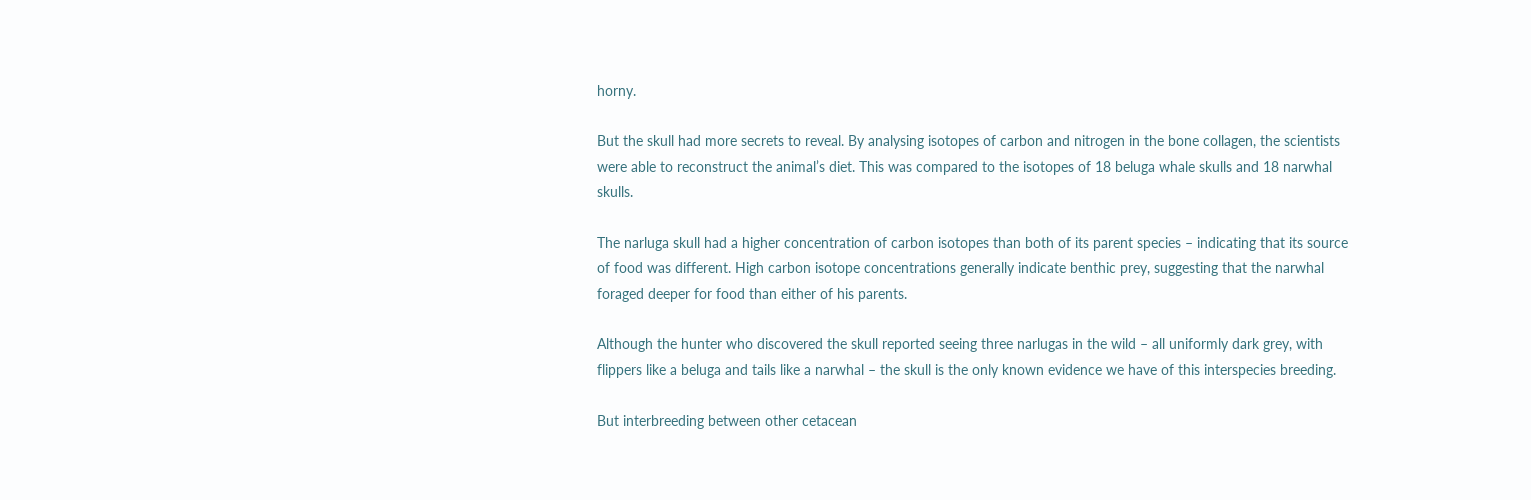horny.

But the skull had more secrets to reveal. By analysing isotopes of carbon and nitrogen in the bone collagen, the scientists were able to reconstruct the animal’s diet. This was compared to the isotopes of 18 beluga whale skulls and 18 narwhal skulls.

The narluga skull had a higher concentration of carbon isotopes than both of its parent species – indicating that its source of food was different. High carbon isotope concentrations generally indicate benthic prey, suggesting that the narwhal foraged deeper for food than either of his parents.

Although the hunter who discovered the skull reported seeing three narlugas in the wild – all uniformly dark grey, with flippers like a beluga and tails like a narwhal – the skull is the only known evidence we have of this interspecies breeding.

But interbreeding between other cetacean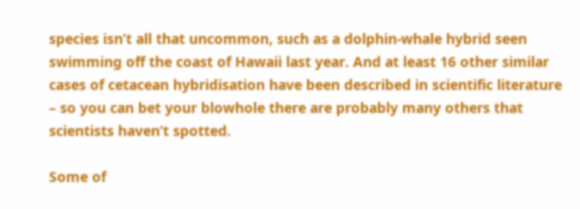species isn’t all that uncommon, such as a dolphin-whale hybrid seen swimming off the coast of Hawaii last year. And at least 16 other similar cases of cetacean hybridisation have been described in scientific literature – so you can bet your blowhole there are probably many others that scientists haven’t spotted.

Some of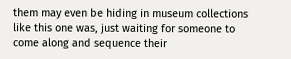them may even be hiding in museum collections like this one was, just waiting for someone to come along and sequence their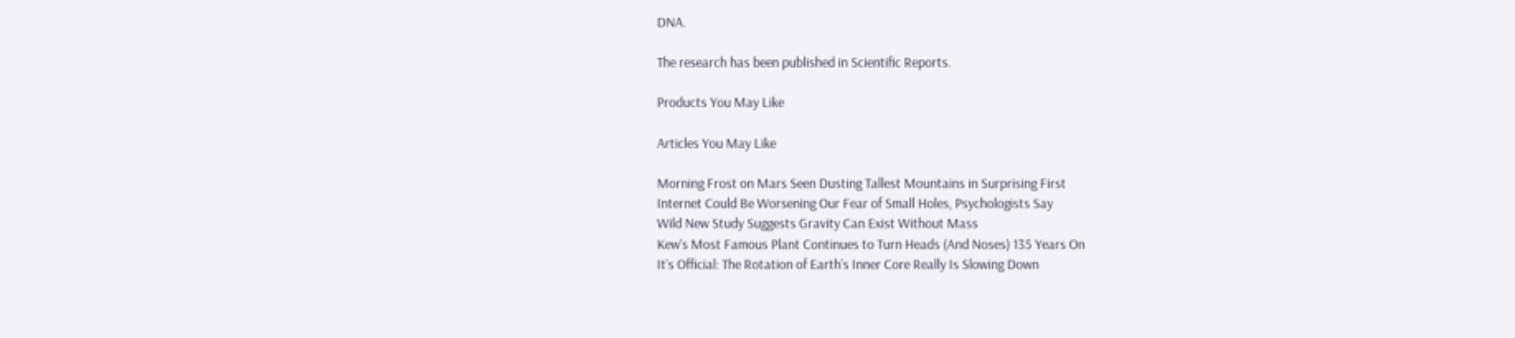DNA.

The research has been published in Scientific Reports.

Products You May Like

Articles You May Like

Morning Frost on Mars Seen Dusting Tallest Mountains in Surprising First
Internet Could Be Worsening Our Fear of Small Holes, Psychologists Say
Wild New Study Suggests Gravity Can Exist Without Mass
Kew’s Most Famous Plant Continues to Turn Heads (And Noses) 135 Years On
It’s Official: The Rotation of Earth’s Inner Core Really Is Slowing Down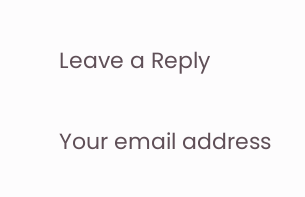Leave a Reply

Your email address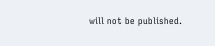will not be published.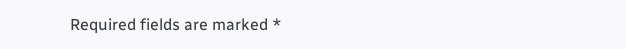Required fields are marked *